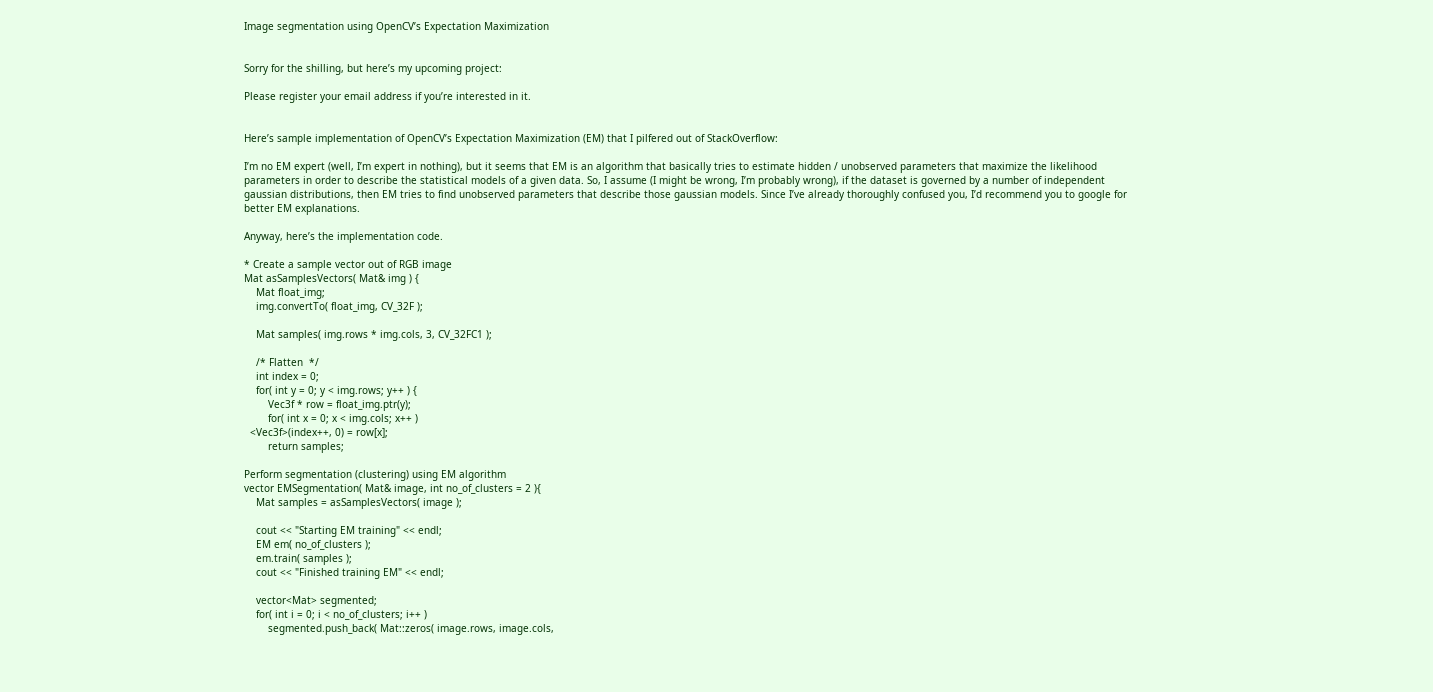Image segmentation using OpenCV’s Expectation Maximization


Sorry for the shilling, but here’s my upcoming project:

Please register your email address if you’re interested in it.


Here’s sample implementation of OpenCV’s Expectation Maximization (EM) that I pilfered out of StackOverflow:

I’m no EM expert (well, I’m expert in nothing), but it seems that EM is an algorithm that basically tries to estimate hidden / unobserved parameters that maximize the likelihood parameters in order to describe the statistical models of a given data. So, I assume (I might be wrong, I’m probably wrong), if the dataset is governed by a number of independent gaussian distributions, then EM tries to find unobserved parameters that describe those gaussian models. Since I’ve already thoroughly confused you, I’d recommend you to google for better EM explanations.

Anyway, here’s the implementation code.

* Create a sample vector out of RGB image
Mat asSamplesVectors( Mat& img ) {
    Mat float_img;
    img.convertTo( float_img, CV_32F );

    Mat samples( img.rows * img.cols, 3, CV_32FC1 );

    /* Flatten  */
    int index = 0;
    for( int y = 0; y < img.rows; y++ ) {
        Vec3f * row = float_img.ptr(y);
        for( int x = 0; x < img.cols; x++ )
  <Vec3f>(index++, 0) = row[x];
        return samples;

Perform segmentation (clustering) using EM algorithm
vector EMSegmentation( Mat& image, int no_of_clusters = 2 ){
    Mat samples = asSamplesVectors( image );

    cout << "Starting EM training" << endl;
    EM em( no_of_clusters );
    em.train( samples );
    cout << "Finished training EM" << endl;

    vector<Mat> segmented;
    for( int i = 0; i < no_of_clusters; i++ )
        segmented.push_back( Mat::zeros( image.rows, image.cols,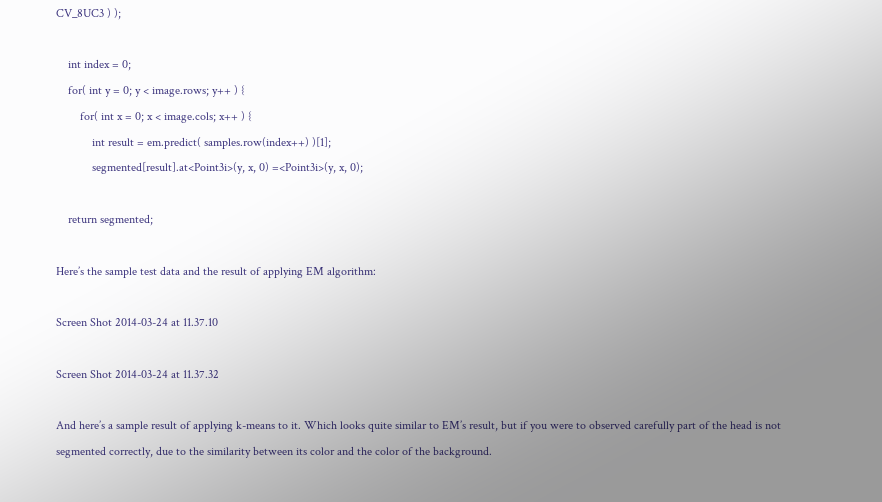CV_8UC3 ) );

    int index = 0;
    for( int y = 0; y < image.rows; y++ ) {
        for( int x = 0; x < image.cols; x++ ) {
            int result = em.predict( samples.row(index++) )[1];
            segmented[result].at<Point3i>(y, x, 0) =<Point3i>(y, x, 0);

    return segmented;

Here’s the sample test data and the result of applying EM algorithm:

Screen Shot 2014-03-24 at 11.37.10

Screen Shot 2014-03-24 at 11.37.32

And here’s a sample result of applying k-means to it. Which looks quite similar to EM’s result, but if you were to observed carefully part of the head is not segmented correctly, due to the similarity between its color and the color of the background.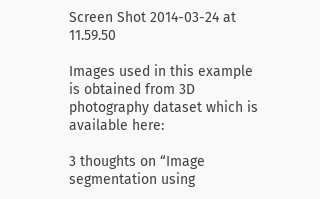Screen Shot 2014-03-24 at 11.59.50

Images used in this example is obtained from 3D photography dataset which is available here:

3 thoughts on “Image segmentation using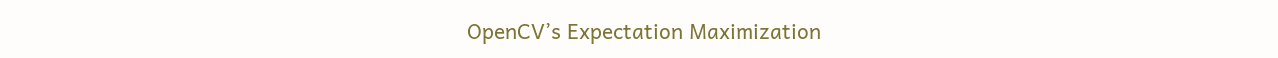OpenCV’s Expectation Maximization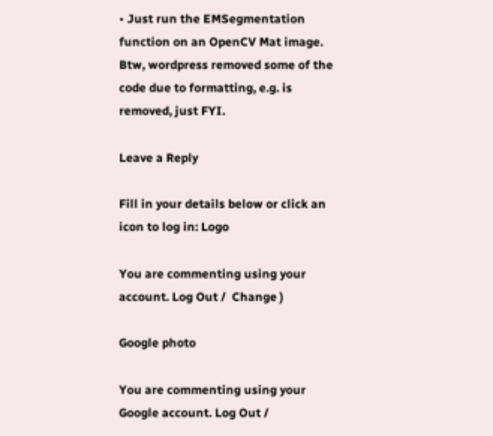• Just run the EMSegmentation function on an OpenCV Mat image. Btw, wordpress removed some of the code due to formatting, e.g. is removed, just FYI.

Leave a Reply

Fill in your details below or click an icon to log in: Logo

You are commenting using your account. Log Out /  Change )

Google photo

You are commenting using your Google account. Log Out /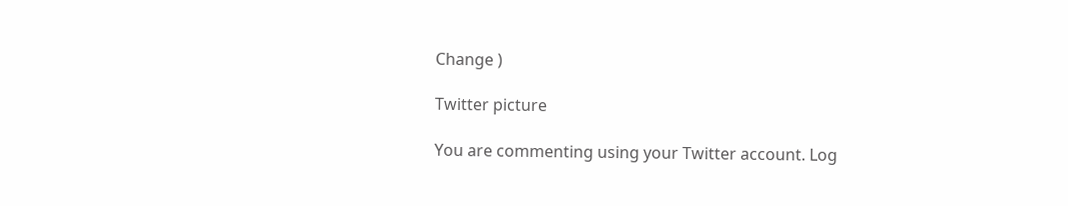Change )

Twitter picture

You are commenting using your Twitter account. Log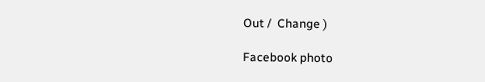Out /  Change )

Facebook photo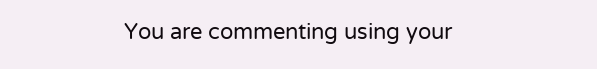You are commenting using your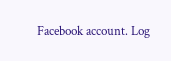Facebook account. Log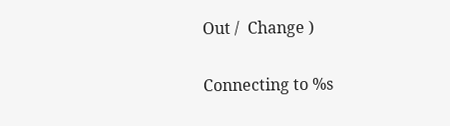Out /  Change )

Connecting to %s